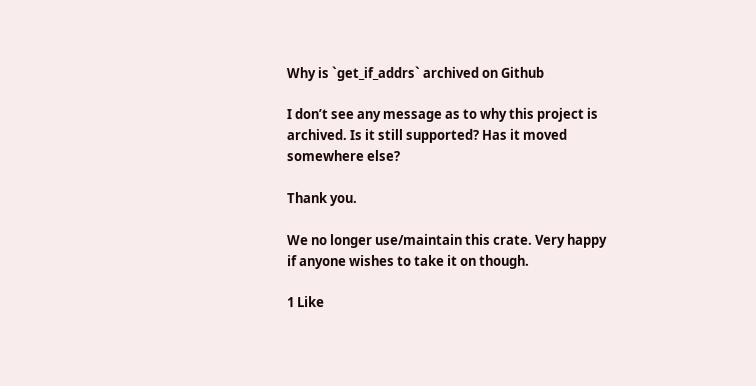Why is `get_if_addrs` archived on Github

I don’t see any message as to why this project is archived. Is it still supported? Has it moved somewhere else?

Thank you.

We no longer use/maintain this crate. Very happy if anyone wishes to take it on though.

1 Like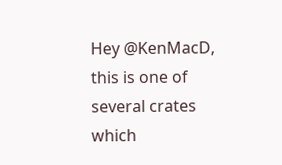Hey @KenMacD, this is one of several crates which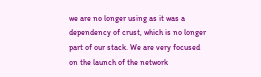we are no longer using as it was a dependency of crust, which is no longer part of our stack. We are very focused on the launch of the network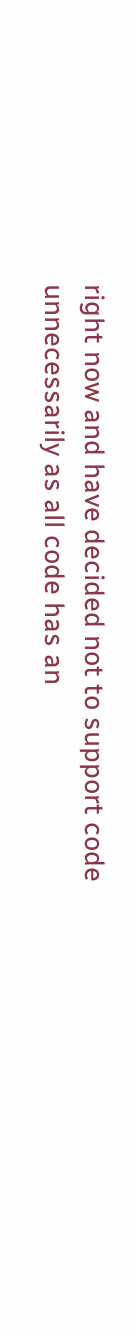right now and have decided not to support code unnecessarily as all code has an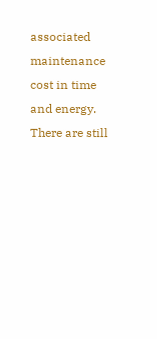associated maintenance cost in time and energy. There are still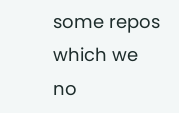some repos which we no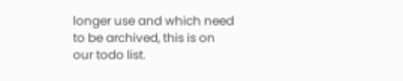longer use and which need to be archived, this is on our todo list.